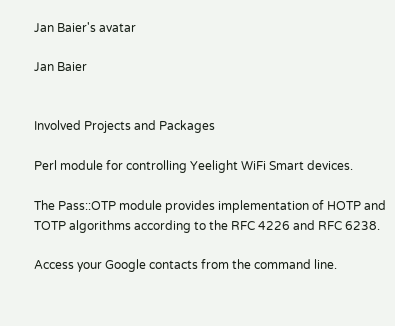Jan Baier's avatar

Jan Baier


Involved Projects and Packages

Perl module for controlling Yeelight WiFi Smart devices.

The Pass::OTP module provides implementation of HOTP and TOTP algorithms according to the RFC 4226 and RFC 6238.

Access your Google contacts from the command line.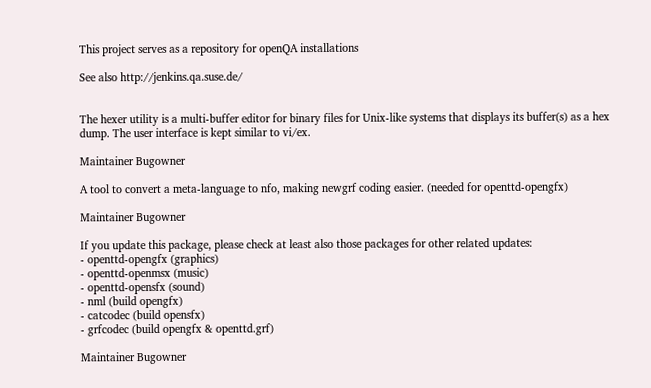This project serves as a repository for openQA installations

See also http://jenkins.qa.suse.de/


The hexer utility is a multi-buffer editor for binary files for Unix-like systems that displays its buffer(s) as a hex dump. The user interface is kept similar to vi/ex.

Maintainer Bugowner

A tool to convert a meta-language to nfo, making newgrf coding easier. (needed for openttd-opengfx)

Maintainer Bugowner

If you update this package, please check at least also those packages for other related updates:
- openttd-opengfx (graphics)
- openttd-openmsx (music)
- openttd-opensfx (sound)
- nml (build opengfx)
- catcodec (build opensfx)
- grfcodec (build opengfx & openttd.grf)

Maintainer Bugowner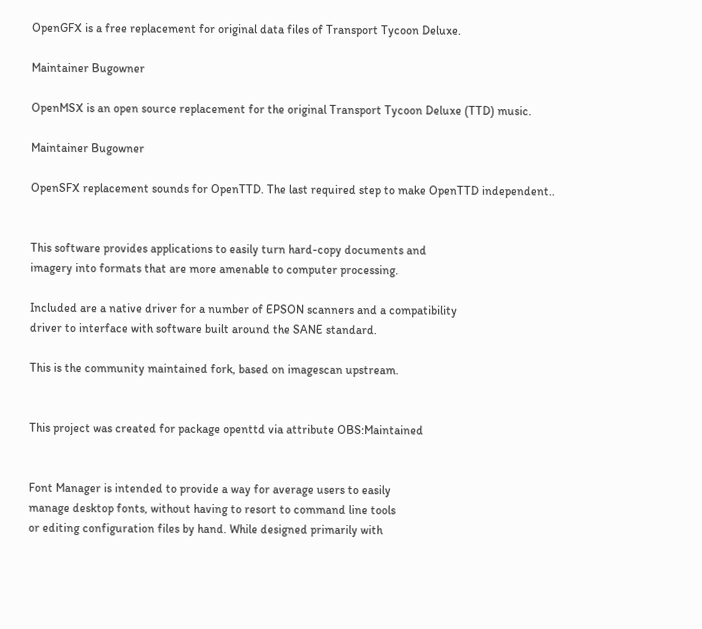OpenGFX is a free replacement for original data files of Transport Tycoon Deluxe.

Maintainer Bugowner

OpenMSX is an open source replacement for the original Transport Tycoon Deluxe (TTD) music.

Maintainer Bugowner

OpenSFX replacement sounds for OpenTTD. The last required step to make OpenTTD independent..


This software provides applications to easily turn hard-copy documents and
imagery into formats that are more amenable to computer processing.

Included are a native driver for a number of EPSON scanners and a compatibility
driver to interface with software built around the SANE standard.

This is the community maintained fork, based on imagescan upstream.


This project was created for package openttd via attribute OBS:Maintained


Font Manager is intended to provide a way for average users to easily
manage desktop fonts, without having to resort to command line tools
or editing configuration files by hand. While designed primarily with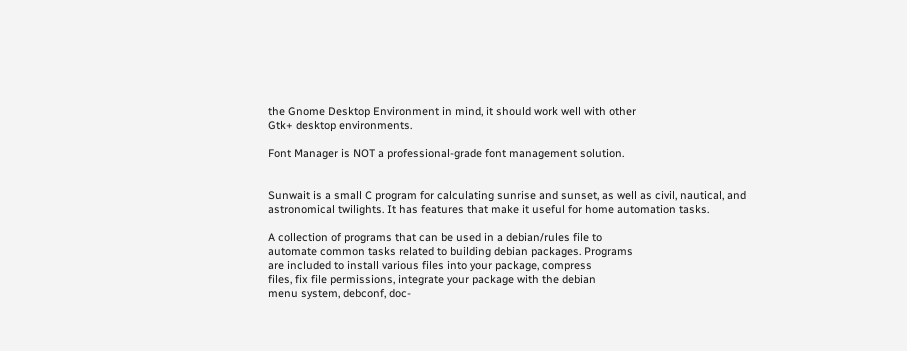the Gnome Desktop Environment in mind, it should work well with other
Gtk+ desktop environments.

Font Manager is NOT a professional-grade font management solution.


Sunwait is a small C program for calculating sunrise and sunset, as well as civil, nautical, and astronomical twilights. It has features that make it useful for home automation tasks.

A collection of programs that can be used in a debian/rules file to
automate common tasks related to building debian packages. Programs
are included to install various files into your package, compress
files, fix file permissions, integrate your package with the debian
menu system, debconf, doc-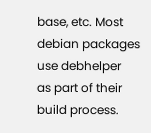base, etc. Most debian packages use debhelper
as part of their build process.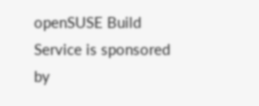openSUSE Build Service is sponsored by